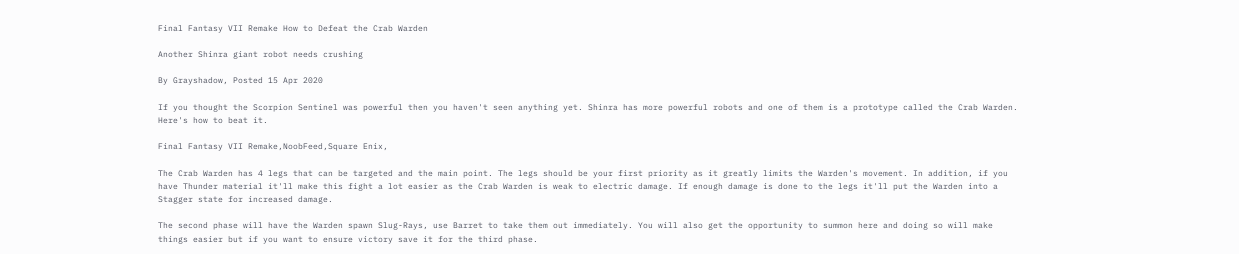Final Fantasy VII Remake How to Defeat the Crab Warden

Another Shinra giant robot needs crushing

By Grayshadow, Posted 15 Apr 2020

If you thought the Scorpion Sentinel was powerful then you haven't seen anything yet. Shinra has more powerful robots and one of them is a prototype called the Crab Warden. Here's how to beat it.

Final Fantasy VII Remake,NoobFeed,Square Enix,

The Crab Warden has 4 legs that can be targeted and the main point. The legs should be your first priority as it greatly limits the Warden's movement. In addition, if you have Thunder material it'll make this fight a lot easier as the Crab Warden is weak to electric damage. If enough damage is done to the legs it'll put the Warden into a Stagger state for increased damage.

The second phase will have the Warden spawn Slug-Rays, use Barret to take them out immediately. You will also get the opportunity to summon here and doing so will make things easier but if you want to ensure victory save it for the third phase.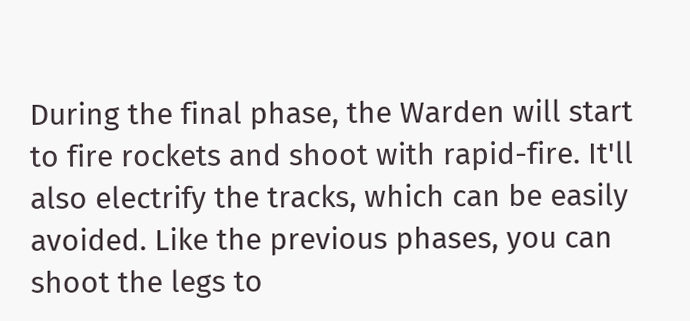During the final phase, the Warden will start to fire rockets and shoot with rapid-fire. It'll also electrify the tracks, which can be easily avoided. Like the previous phases, you can shoot the legs to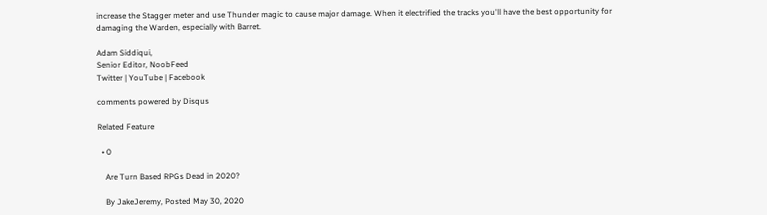increase the Stagger meter and use Thunder magic to cause major damage. When it electrified the tracks you'll have the best opportunity for damaging the Warden, especially with Barret.

Adam Siddiqui,
Senior Editor, NoobFeed
Twitter | YouTube | Facebook

comments powered by Disqus

Related Feature

  • 0

    Are Turn Based RPGs Dead in 2020?

    By JakeJeremy, Posted May 30, 2020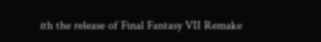ith the release of Final Fantasy VII Remake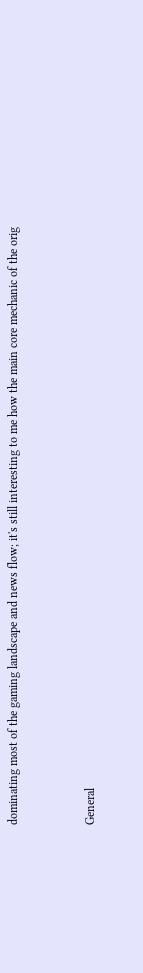dominating most of the gaming landscape and news flow; it's still interesting to me how the main core mechanic of the orig


General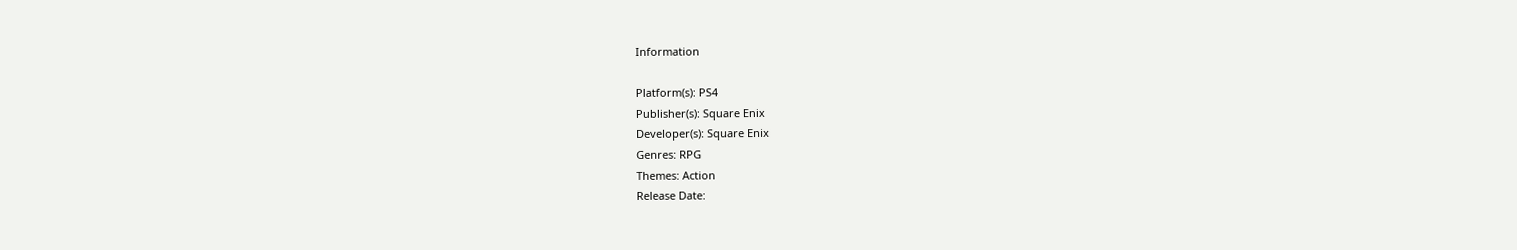Information

Platform(s): PS4
Publisher(s): Square Enix
Developer(s): Square Enix
Genres: RPG
Themes: Action
Release Date: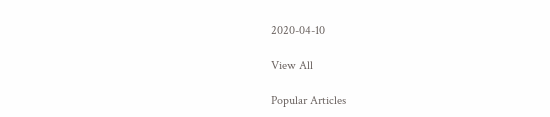2020-04-10

View All

Popular Articles